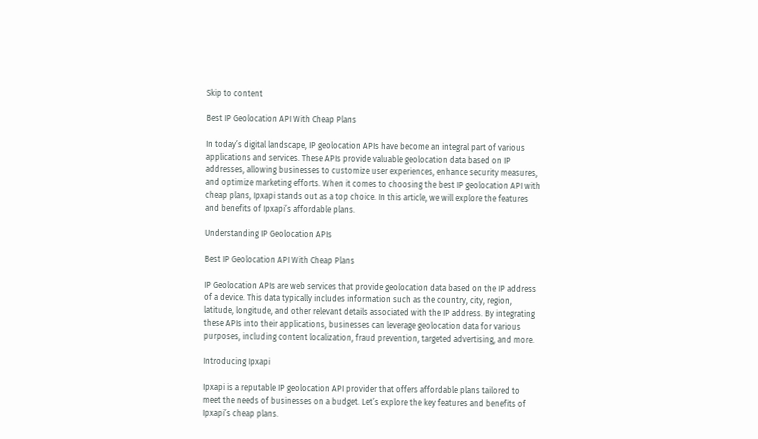Skip to content

Best IP Geolocation API With Cheap Plans

In today’s digital landscape, IP geolocation APIs have become an integral part of various applications and services. These APIs provide valuable geolocation data based on IP addresses, allowing businesses to customize user experiences, enhance security measures, and optimize marketing efforts. When it comes to choosing the best IP geolocation API with cheap plans, Ipxapi stands out as a top choice. In this article, we will explore the features and benefits of Ipxapi’s affordable plans.

Understanding IP Geolocation APIs

Best IP Geolocation API With Cheap Plans

IP Geolocation APIs are web services that provide geolocation data based on the IP address of a device. This data typically includes information such as the country, city, region, latitude, longitude, and other relevant details associated with the IP address. By integrating these APIs into their applications, businesses can leverage geolocation data for various purposes, including content localization, fraud prevention, targeted advertising, and more.

Introducing Ipxapi

Ipxapi is a reputable IP geolocation API provider that offers affordable plans tailored to meet the needs of businesses on a budget. Let’s explore the key features and benefits of Ipxapi’s cheap plans.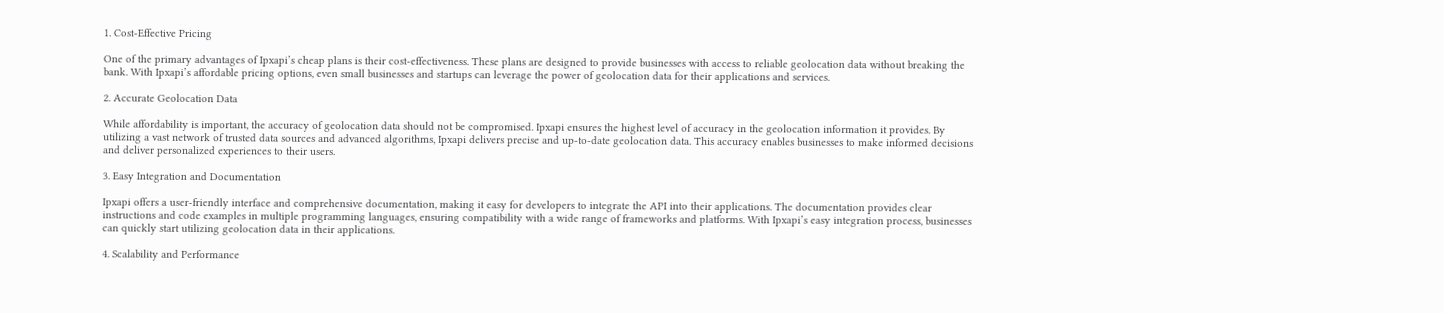1. Cost-Effective Pricing

One of the primary advantages of Ipxapi’s cheap plans is their cost-effectiveness. These plans are designed to provide businesses with access to reliable geolocation data without breaking the bank. With Ipxapi’s affordable pricing options, even small businesses and startups can leverage the power of geolocation data for their applications and services.

2. Accurate Geolocation Data

While affordability is important, the accuracy of geolocation data should not be compromised. Ipxapi ensures the highest level of accuracy in the geolocation information it provides. By utilizing a vast network of trusted data sources and advanced algorithms, Ipxapi delivers precise and up-to-date geolocation data. This accuracy enables businesses to make informed decisions and deliver personalized experiences to their users.

3. Easy Integration and Documentation

Ipxapi offers a user-friendly interface and comprehensive documentation, making it easy for developers to integrate the API into their applications. The documentation provides clear instructions and code examples in multiple programming languages, ensuring compatibility with a wide range of frameworks and platforms. With Ipxapi’s easy integration process, businesses can quickly start utilizing geolocation data in their applications.

4. Scalability and Performance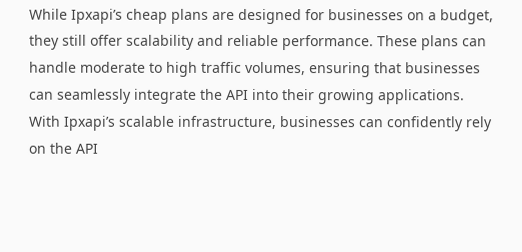While Ipxapi’s cheap plans are designed for businesses on a budget, they still offer scalability and reliable performance. These plans can handle moderate to high traffic volumes, ensuring that businesses can seamlessly integrate the API into their growing applications. With Ipxapi’s scalable infrastructure, businesses can confidently rely on the API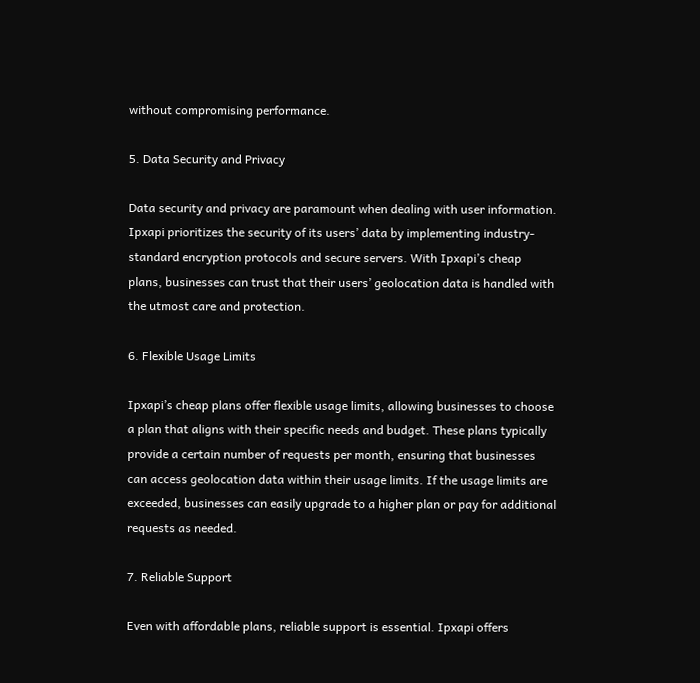without compromising performance.

5. Data Security and Privacy

Data security and privacy are paramount when dealing with user information. Ipxapi prioritizes the security of its users’ data by implementing industry-standard encryption protocols and secure servers. With Ipxapi’s cheap plans, businesses can trust that their users’ geolocation data is handled with the utmost care and protection.

6. Flexible Usage Limits

Ipxapi’s cheap plans offer flexible usage limits, allowing businesses to choose a plan that aligns with their specific needs and budget. These plans typically provide a certain number of requests per month, ensuring that businesses can access geolocation data within their usage limits. If the usage limits are exceeded, businesses can easily upgrade to a higher plan or pay for additional requests as needed.

7. Reliable Support

Even with affordable plans, reliable support is essential. Ipxapi offers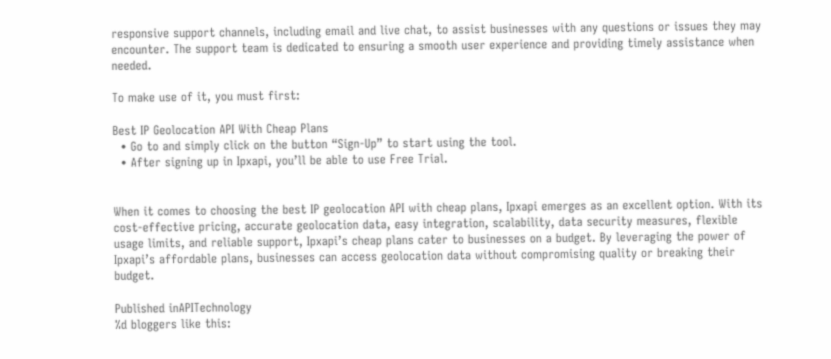responsive support channels, including email and live chat, to assist businesses with any questions or issues they may encounter. The support team is dedicated to ensuring a smooth user experience and providing timely assistance when needed.

To make use of it, you must first:

Best IP Geolocation API With Cheap Plans
  • Go to and simply click on the button “Sign-Up” to start using the tool.
  • After signing up in Ipxapi, you’ll be able to use Free Trial.


When it comes to choosing the best IP geolocation API with cheap plans, Ipxapi emerges as an excellent option. With its cost-effective pricing, accurate geolocation data, easy integration, scalability, data security measures, flexible usage limits, and reliable support, Ipxapi’s cheap plans cater to businesses on a budget. By leveraging the power of Ipxapi’s affordable plans, businesses can access geolocation data without compromising quality or breaking their budget.

Published inAPITechnology
%d bloggers like this: